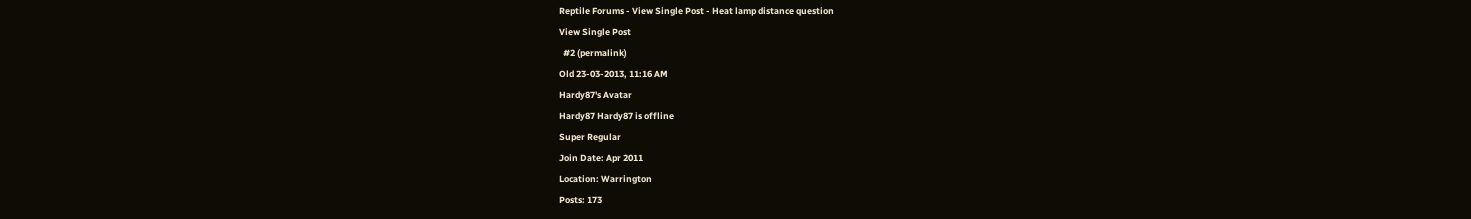Reptile Forums - View Single Post - Heat lamp distance question
View Single Post
  #2 (permalink)
Old 23-03-2013, 11:16 AM
Hardy87's Avatar
Hardy87 Hardy87 is offline
Super Regular
Join Date: Apr 2011
Location: Warrington
Posts: 173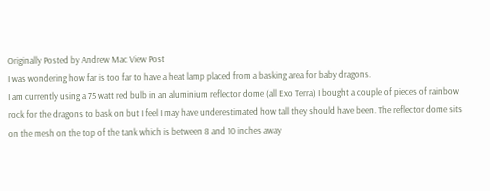Originally Posted by Andrew Mac View Post
I was wondering how far is too far to have a heat lamp placed from a basking area for baby dragons.
I am currently using a 75 watt red bulb in an aluminium reflector dome (all Exo Terra) I bought a couple of pieces of rainbow rock for the dragons to bask on but I feel I may have underestimated how tall they should have been. The reflector dome sits on the mesh on the top of the tank which is between 8 and 10 inches away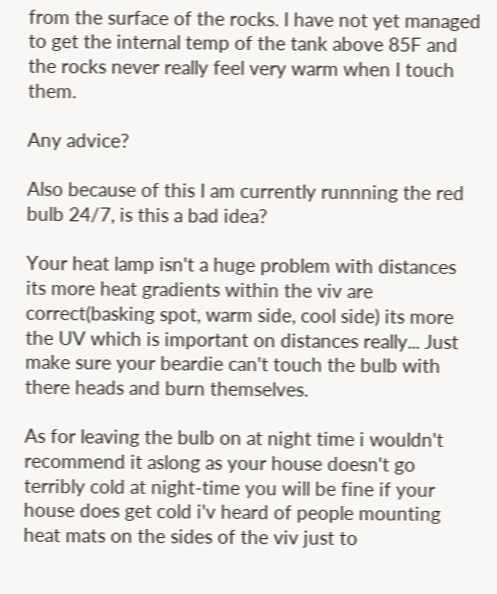from the surface of the rocks. I have not yet managed to get the internal temp of the tank above 85F and the rocks never really feel very warm when I touch them.

Any advice?

Also because of this I am currently runnning the red bulb 24/7, is this a bad idea?

Your heat lamp isn't a huge problem with distances its more heat gradients within the viv are correct(basking spot, warm side, cool side) its more the UV which is important on distances really... Just make sure your beardie can't touch the bulb with there heads and burn themselves.

As for leaving the bulb on at night time i wouldn't recommend it aslong as your house doesn't go terribly cold at night-time you will be fine if your house does get cold i'v heard of people mounting heat mats on the sides of the viv just to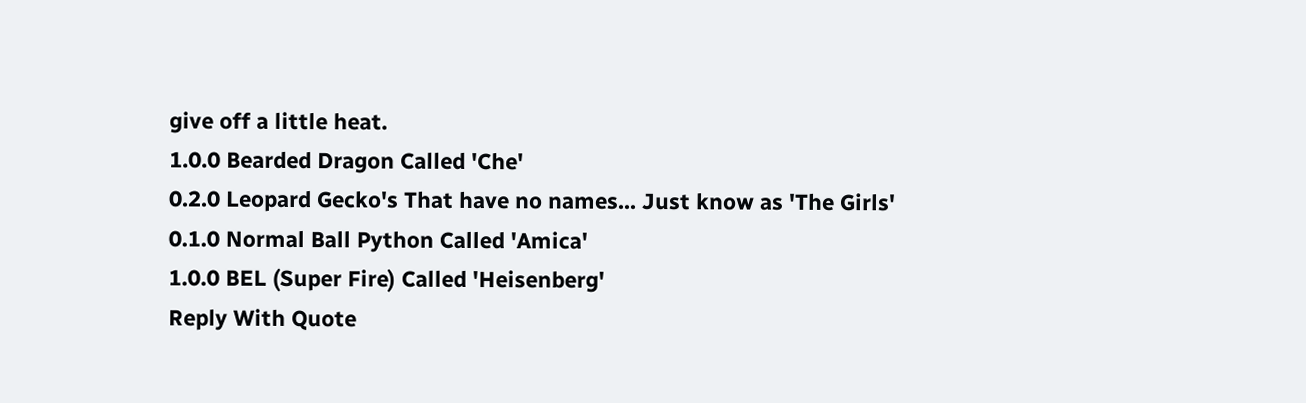give off a little heat.
1.0.0 Bearded Dragon Called 'Che'
0.2.0 Leopard Gecko's That have no names... Just know as 'The Girls'
0.1.0 Normal Ball Python Called 'Amica'
1.0.0 BEL (Super Fire) Called 'Heisenberg'
Reply With Quote